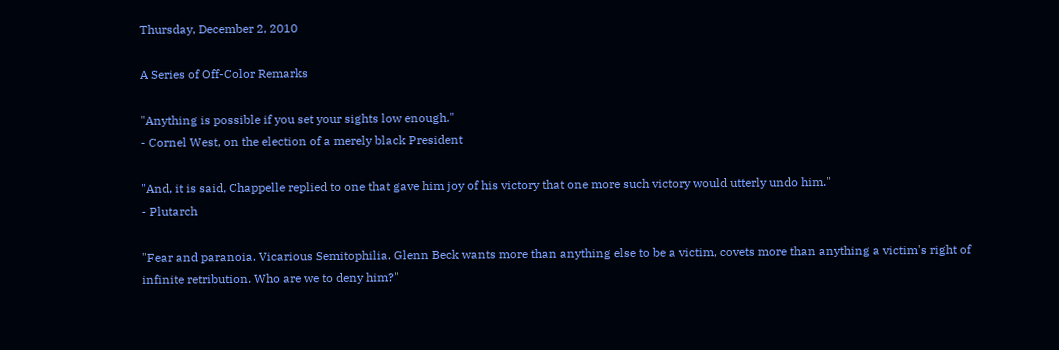Thursday, December 2, 2010

A Series of Off-Color Remarks

"Anything is possible if you set your sights low enough."
- Cornel West, on the election of a merely black President

"And, it is said, Chappelle replied to one that gave him joy of his victory that one more such victory would utterly undo him."
- Plutarch

"Fear and paranoia. Vicarious Semitophilia. Glenn Beck wants more than anything else to be a victim, covets more than anything a victim's right of infinite retribution. Who are we to deny him?"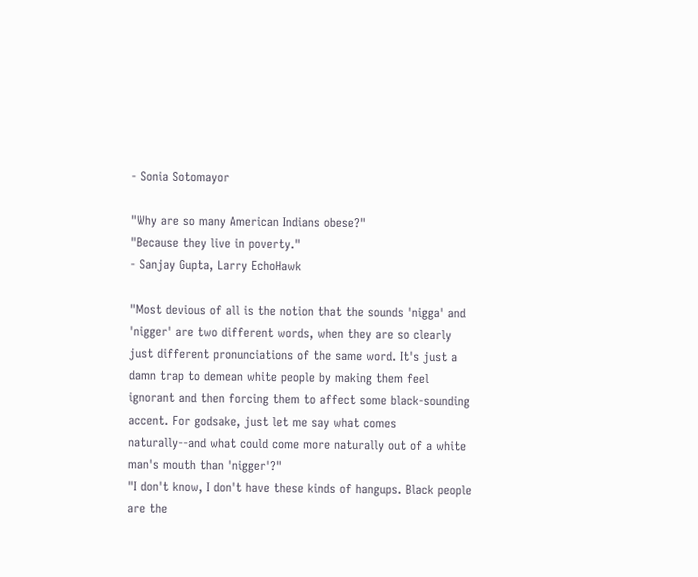- Sonia Sotomayor

"Why are so many American Indians obese?"
"Because they live in poverty."
- Sanjay Gupta, Larry EchoHawk

"Most devious of all is the notion that the sounds 'nigga' and 'nigger' are two different words, when they are so clearly just different pronunciations of the same word. It's just a damn trap to demean white people by making them feel ignorant and then forcing them to affect some black-sounding accent. For godsake, just let me say what comes naturally--and what could come more naturally out of a white man's mouth than 'nigger'?"
"I don't know, I don't have these kinds of hangups. Black people are the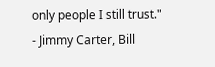only people I still trust."
- Jimmy Carter, Bill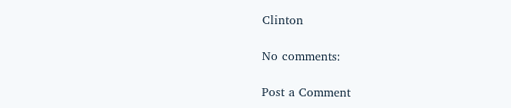Clinton

No comments:

Post a Comment